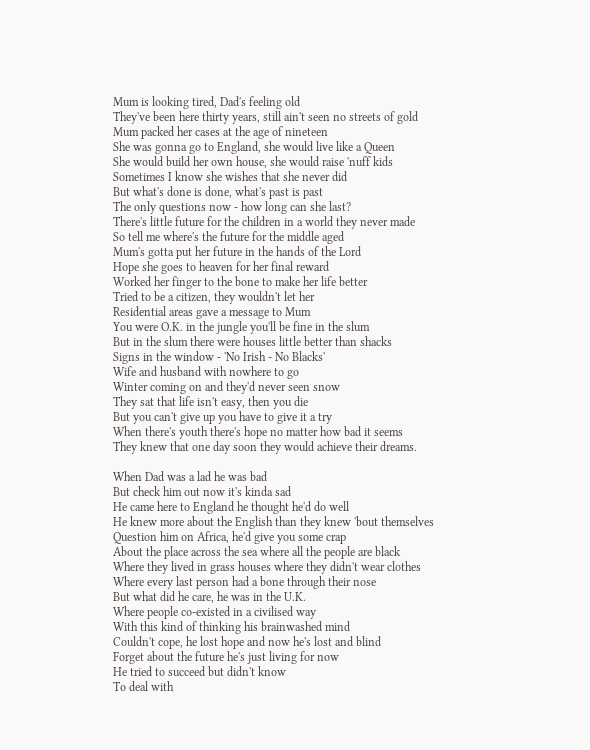Mum is looking tired, Dad's feeling old
They've been here thirty years, still ain't seen no streets of gold
Mum packed her cases at the age of nineteen
She was gonna go to England, she would live like a Queen
She would build her own house, she would raise 'nuff kids
Sometimes I know she wishes that she never did
But what's done is done, what's past is past
The only questions now - how long can she last?
There's little future for the children in a world they never made
So tell me where's the future for the middle aged
Mum's gotta put her future in the hands of the Lord
Hope she goes to heaven for her final reward
Worked her finger to the bone to make her life better
Tried to be a citizen, they wouldn't let her
Residential areas gave a message to Mum
You were O.K. in the jungle you'll be fine in the slum
But in the slum there were houses little better than shacks
Signs in the window - 'No Irish - No Blacks'
Wife and husband with nowhere to go
Winter coming on and they'd never seen snow
They sat that life isn't easy, then you die
But you can't give up you have to give it a try
When there's youth there's hope no matter how bad it seems
They knew that one day soon they would achieve their dreams.

When Dad was a lad he was bad
But check him out now it's kinda sad
He came here to England he thought he'd do well
He knew more about the English than they knew 'bout themselves
Question him on Africa, he'd give you some crap
About the place across the sea where all the people are black
Where they lived in grass houses where they didn't wear clothes
Where every last person had a bone through their nose
But what did he care, he was in the U.K.
Where people co-existed in a civilised way
With this kind of thinking his brainwashed mind
Couldn't cope, he lost hope and now he's lost and blind
Forget about the future he's just living for now
He tried to succeed but didn't know
To deal with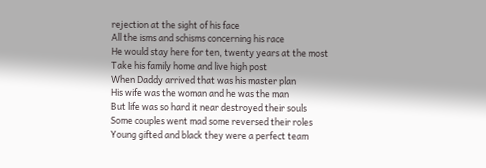rejection at the sight of his face
All the isms and schisms concerning his race
He would stay here for ten, twenty years at the most
Take his family home and live high post
When Daddy arrived that was his master plan
His wife was the woman and he was the man
But life was so hard it near destroyed their souls
Some couples went mad some reversed their roles
Young gifted and black they were a perfect team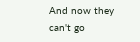And now they can't go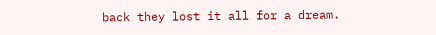back they lost it all for a dream.